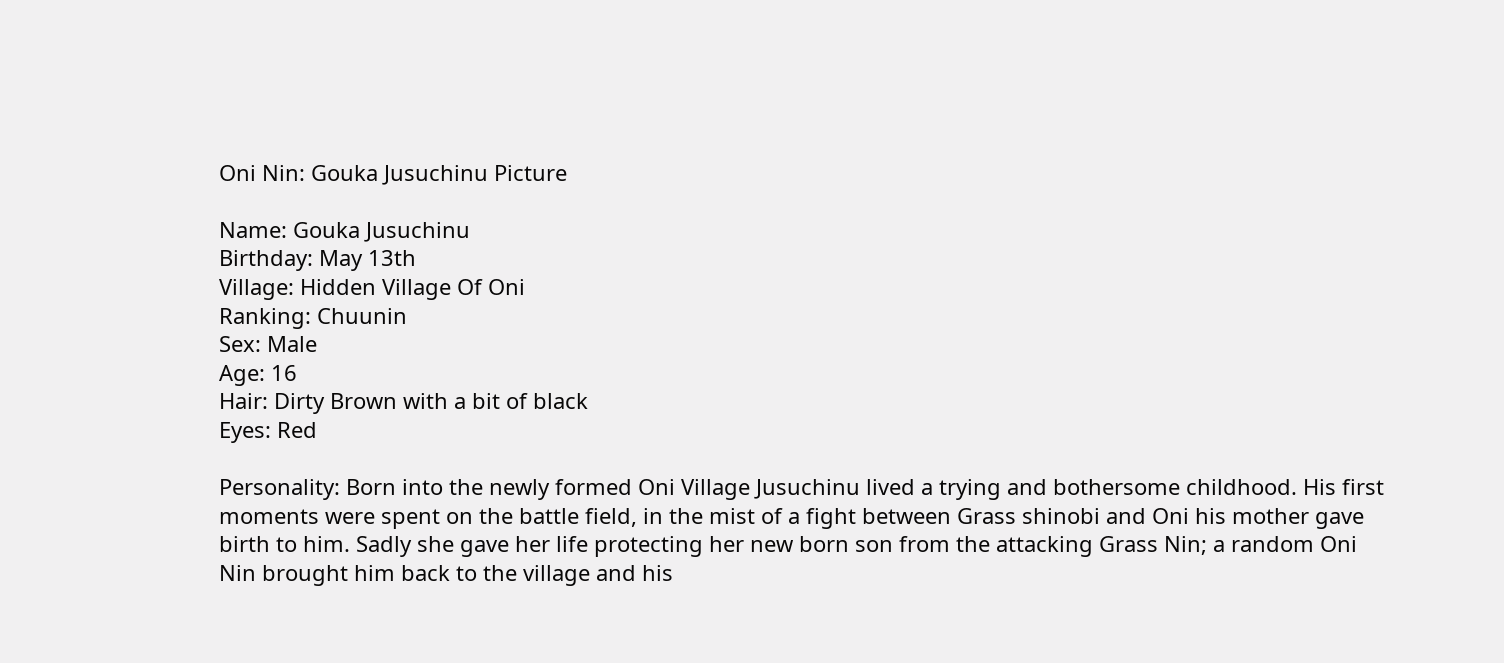Oni Nin: Gouka Jusuchinu Picture

Name: Gouka Jusuchinu
Birthday: May 13th
Village: Hidden Village Of Oni
Ranking: Chuunin
Sex: Male
Age: 16
Hair: Dirty Brown with a bit of black
Eyes: Red

Personality: Born into the newly formed Oni Village Jusuchinu lived a trying and bothersome childhood. His first moments were spent on the battle field, in the mist of a fight between Grass shinobi and Oni his mother gave birth to him. Sadly she gave her life protecting her new born son from the attacking Grass Nin; a random Oni Nin brought him back to the village and his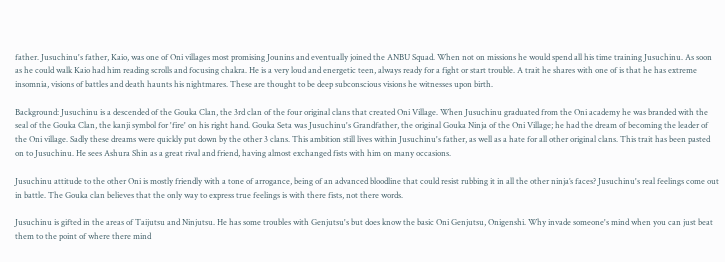father. Jusuchinu's father, Kaio, was one of Oni villages most promising Jounins and eventually joined the ANBU Squad. When not on missions he would spend all his time training Jusuchinu. As soon as he could walk Kaio had him reading scrolls and focusing chakra. He is a very loud and energetic teen, always ready for a fight or start trouble. A trait he shares with one of is that he has extreme insomnia, visions of battles and death haunts his nightmares. These are thought to be deep subconscious visions he witnesses upon birth.

Background: Jusuchinu is a descended of the Gouka Clan, the 3rd clan of the four original clans that created Oni Village. When Jusuchinu graduated from the Oni academy he was branded with the seal of the Gouka Clan, the kanji symbol for 'fire' on his right hand. Gouka Seta was Jusuchinu's Grandfather, the original Gouka Ninja of the Oni Village; he had the dream of becoming the leader of the Oni village. Sadly these dreams were quickly put down by the other 3 clans. This ambition still lives within Jusuchinu's father, as well as a hate for all other original clans. This trait has been pasted on to Jusuchinu. He sees Ashura Shin as a great rival and friend, having almost exchanged fists with him on many occasions.

Jusuchinu attitude to the other Oni is mostly friendly with a tone of arrogance, being of an advanced bloodline that could resist rubbing it in all the other ninja’s faces? Jusuchinu's real feelings come out in battle. The Gouka clan believes that the only way to express true feelings is with there fists, not there words.

Jusuchinu is gifted in the areas of Taijutsu and Ninjutsu. He has some troubles with Genjutsu's but does know the basic Oni Genjutsu, Onigenshi. Why invade someone's mind when you can just beat them to the point of where there mind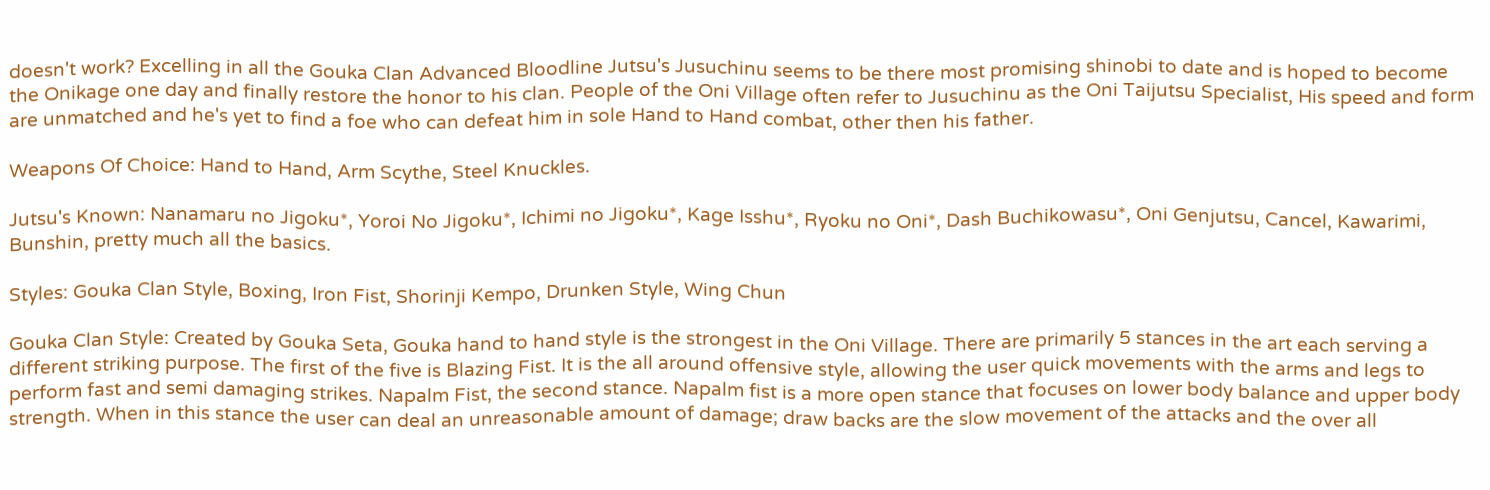doesn't work? Excelling in all the Gouka Clan Advanced Bloodline Jutsu's Jusuchinu seems to be there most promising shinobi to date and is hoped to become the Onikage one day and finally restore the honor to his clan. People of the Oni Village often refer to Jusuchinu as the Oni Taijutsu Specialist, His speed and form are unmatched and he's yet to find a foe who can defeat him in sole Hand to Hand combat, other then his father.

Weapons Of Choice: Hand to Hand, Arm Scythe, Steel Knuckles.

Jutsu's Known: Nanamaru no Jigoku*, Yoroi No Jigoku*, Ichimi no Jigoku*, Kage Isshu*, Ryoku no Oni*, Dash Buchikowasu*, Oni Genjutsu, Cancel, Kawarimi, Bunshin, pretty much all the basics.

Styles: Gouka Clan Style, Boxing, Iron Fist, Shorinji Kempo, Drunken Style, Wing Chun

Gouka Clan Style: Created by Gouka Seta, Gouka hand to hand style is the strongest in the Oni Village. There are primarily 5 stances in the art each serving a different striking purpose. The first of the five is Blazing Fist. It is the all around offensive style, allowing the user quick movements with the arms and legs to perform fast and semi damaging strikes. Napalm Fist, the second stance. Napalm fist is a more open stance that focuses on lower body balance and upper body strength. When in this stance the user can deal an unreasonable amount of damage; draw backs are the slow movement of the attacks and the over all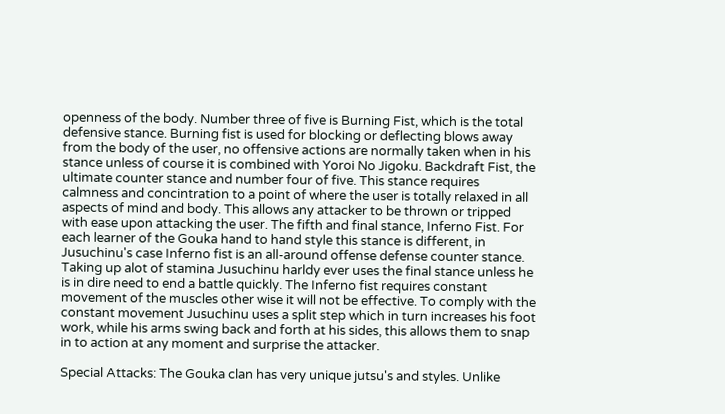openness of the body. Number three of five is Burning Fist, which is the total defensive stance. Burning fist is used for blocking or deflecting blows away from the body of the user, no offensive actions are normally taken when in his stance unless of course it is combined with Yoroi No Jigoku. Backdraft Fist, the ultimate counter stance and number four of five. This stance requires calmness and concintration to a point of where the user is totally relaxed in all aspects of mind and body. This allows any attacker to be thrown or tripped with ease upon attacking the user. The fifth and final stance, Inferno Fist. For each learner of the Gouka hand to hand style this stance is different, in Jusuchinu's case Inferno fist is an all-around offense defense counter stance. Taking up alot of stamina Jusuchinu harldy ever uses the final stance unless he is in dire need to end a battle quickly. The Inferno fist requires constant movement of the muscles other wise it will not be effective. To comply with the constant movement Jusuchinu uses a split step which in turn increases his foot work, while his arms swing back and forth at his sides, this allows them to snap in to action at any moment and surprise the attacker.

Special Attacks: The Gouka clan has very unique jutsu's and styles. Unlike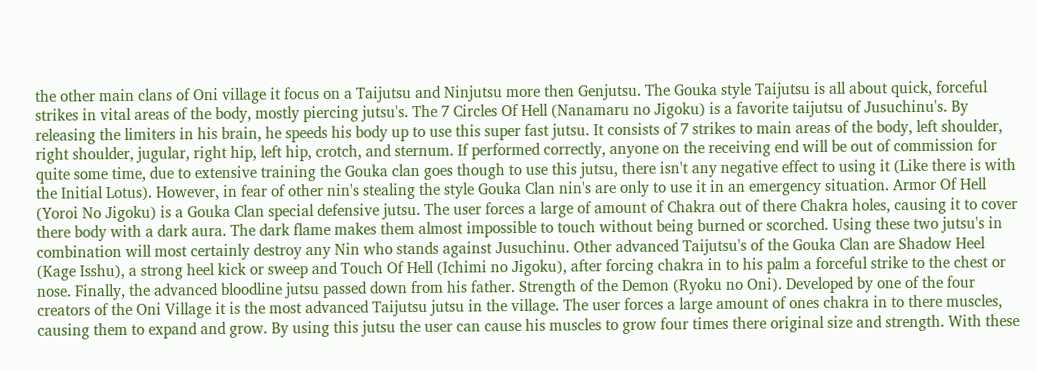the other main clans of Oni village it focus on a Taijutsu and Ninjutsu more then Genjutsu. The Gouka style Taijutsu is all about quick, forceful strikes in vital areas of the body, mostly piercing jutsu's. The 7 Circles Of Hell (Nanamaru no Jigoku) is a favorite taijutsu of Jusuchinu's. By releasing the limiters in his brain, he speeds his body up to use this super fast jutsu. It consists of 7 strikes to main areas of the body, left shoulder, right shoulder, jugular, right hip, left hip, crotch, and sternum. If performed correctly, anyone on the receiving end will be out of commission for quite some time, due to extensive training the Gouka clan goes though to use this jutsu, there isn't any negative effect to using it (Like there is with the Initial Lotus). However, in fear of other nin's stealing the style Gouka Clan nin's are only to use it in an emergency situation. Armor Of Hell (Yoroi No Jigoku) is a Gouka Clan special defensive jutsu. The user forces a large of amount of Chakra out of there Chakra holes, causing it to cover there body with a dark aura. The dark flame makes them almost impossible to touch without being burned or scorched. Using these two jutsu's in combination will most certainly destroy any Nin who stands against Jusuchinu. Other advanced Taijutsu's of the Gouka Clan are Shadow Heel (Kage Isshu), a strong heel kick or sweep and Touch Of Hell (Ichimi no Jigoku), after forcing chakra in to his palm a forceful strike to the chest or nose. Finally, the advanced bloodline jutsu passed down from his father. Strength of the Demon (Ryoku no Oni). Developed by one of the four creators of the Oni Village it is the most advanced Taijutsu jutsu in the village. The user forces a large amount of ones chakra in to there muscles, causing them to expand and grow. By using this jutsu the user can cause his muscles to grow four times there original size and strength. With these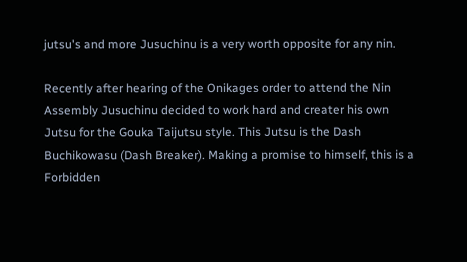jutsu's and more Jusuchinu is a very worth opposite for any nin.

Recently after hearing of the Onikages order to attend the Nin Assembly Jusuchinu decided to work hard and creater his own Jutsu for the Gouka Taijutsu style. This Jutsu is the Dash Buchikowasu (Dash Breaker). Making a promise to himself, this is a Forbidden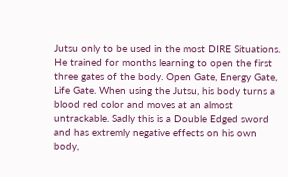Jutsu only to be used in the most DIRE Situations. He trained for months learning to open the first three gates of the body. Open Gate, Energy Gate, Life Gate. When using the Jutsu, his body turns a blood red color and moves at an almost untrackable. Sadly this is a Double Edged sword and has extremly negative effects on his own body,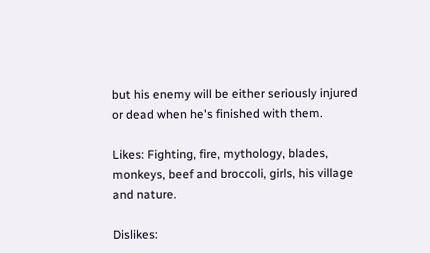but his enemy will be either seriously injured or dead when he's finished with them.

Likes: Fighting, fire, mythology, blades, monkeys, beef and broccoli, girls, his village and nature.

Dislikes: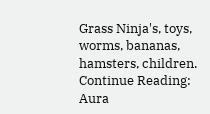Grass Ninja's, toys, worms, bananas, hamsters, children.
Continue Reading: Aura